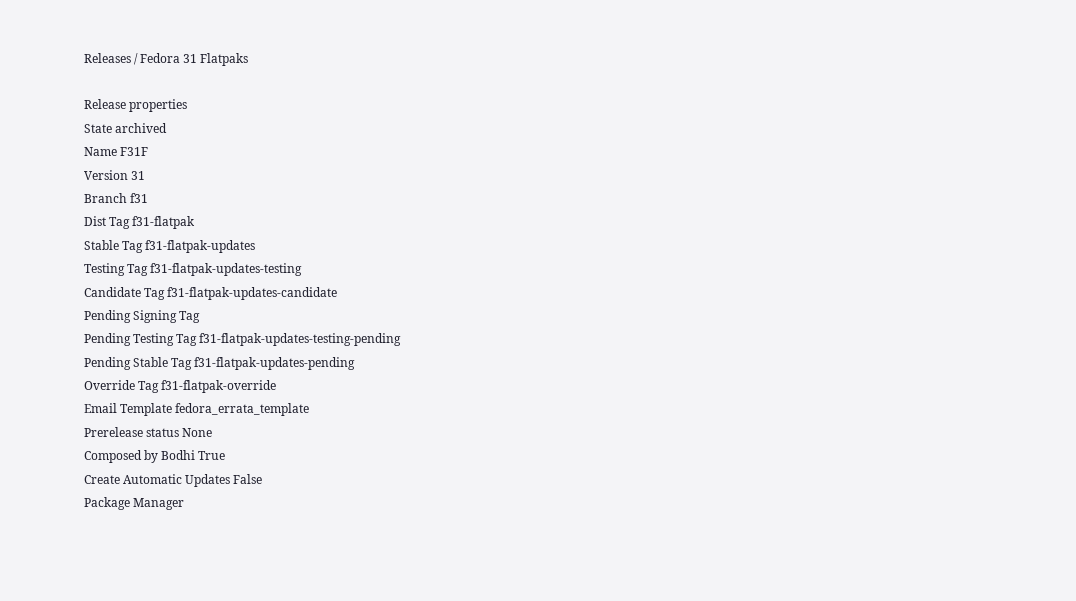Releases / Fedora 31 Flatpaks

Release properties
State archived
Name F31F
Version 31
Branch f31
Dist Tag f31-flatpak
Stable Tag f31-flatpak-updates
Testing Tag f31-flatpak-updates-testing
Candidate Tag f31-flatpak-updates-candidate
Pending Signing Tag
Pending Testing Tag f31-flatpak-updates-testing-pending
Pending Stable Tag f31-flatpak-updates-pending
Override Tag f31-flatpak-override
Email Template fedora_errata_template
Prerelease status None
Composed by Bodhi True
Create Automatic Updates False
Package Manager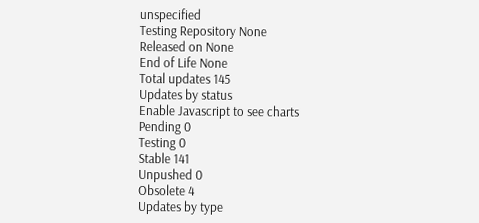unspecified
Testing Repository None
Released on None
End of Life None
Total updates 145
Updates by status
Enable Javascript to see charts
Pending 0
Testing 0
Stable 141
Unpushed 0
Obsolete 4
Updates by type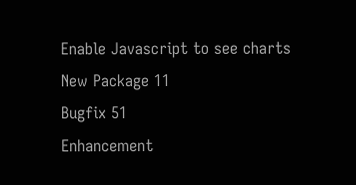Enable Javascript to see charts
New Package 11
Bugfix 51
Enhancement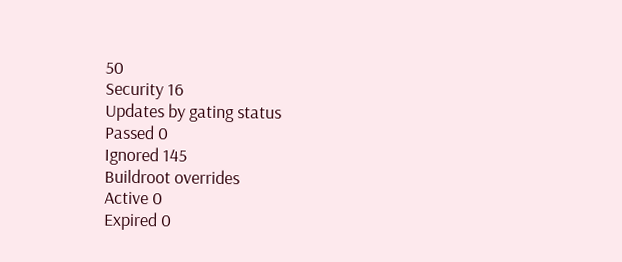50
Security 16
Updates by gating status
Passed 0
Ignored 145
Buildroot overrides
Active 0
Expired 0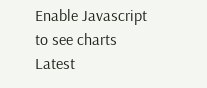Enable Javascript to see charts
Latest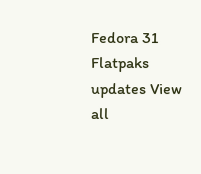Fedora 31 Flatpaks updates View all